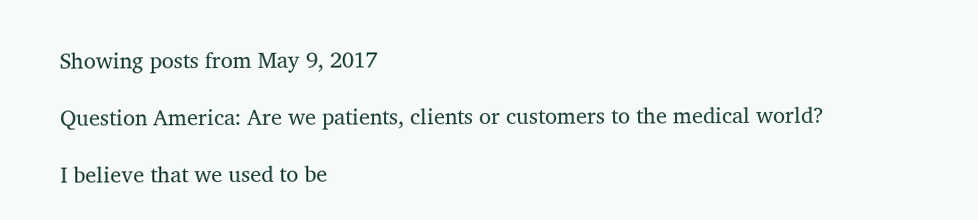Showing posts from May 9, 2017

Question America: Are we patients, clients or customers to the medical world?

I believe that we used to be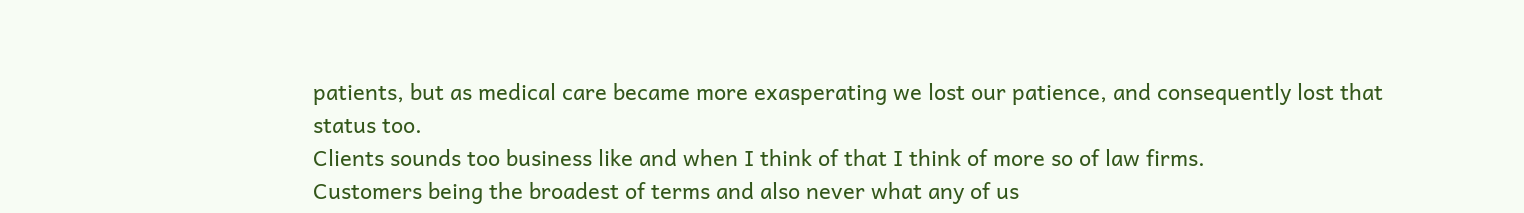patients, but as medical care became more exasperating we lost our patience, and consequently lost that status too.
Clients sounds too business like and when I think of that I think of more so of law firms.
Customers being the broadest of terms and also never what any of us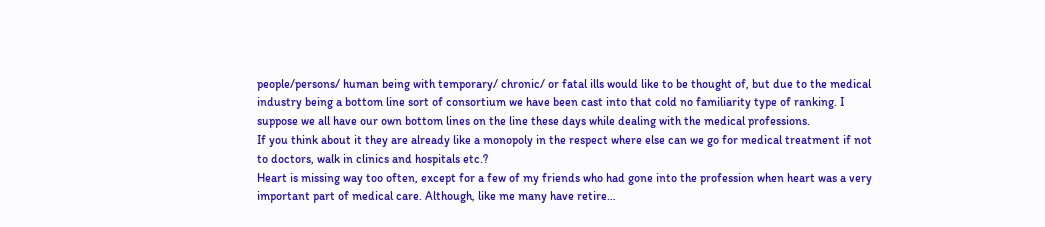people/persons/ human being with temporary/ chronic/ or fatal ills would like to be thought of, but due to the medical industry being a bottom line sort of consortium we have been cast into that cold no familiarity type of ranking. I suppose we all have our own bottom lines on the line these days while dealing with the medical professions.
If you think about it they are already like a monopoly in the respect where else can we go for medical treatment if not to doctors, walk in clinics and hospitals etc.?
Heart is missing way too often, except for a few of my friends who had gone into the profession when heart was a very important part of medical care. Although, like me many have retire…